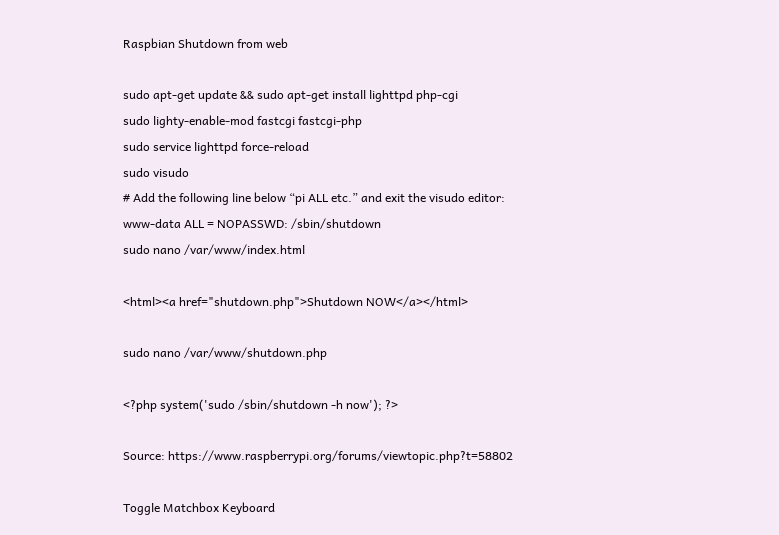Raspbian Shutdown from web

sudo apt-get update && sudo apt-get install lighttpd php-cgi
sudo lighty-enable-mod fastcgi fastcgi-php
sudo service lighttpd force-reload
sudo visudo
# Add the following line below “pi ALL etc.” and exit the visudo editor:
www-data ALL = NOPASSWD: /sbin/shutdown
sudo nano /var/www/index.html

<html><a href="shutdown.php">Shutdown NOW</a></html>

sudo nano /var/www/shutdown.php

<?php system('sudo /sbin/shutdown -h now'); ?>

Source: https://www.raspberrypi.org/forums/viewtopic.php?t=58802

Toggle Matchbox Keyboard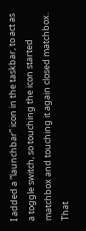I added a “launchbar” icon in the taskbar, to act as a toggle switch, so touching the icon started matchbox and touching it again closed matchbox. That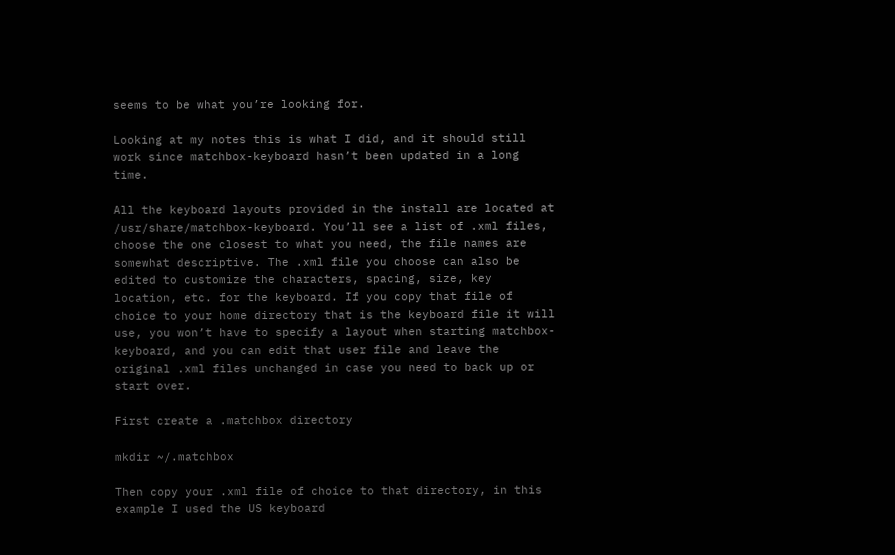seems to be what you’re looking for.

Looking at my notes this is what I did, and it should still work since matchbox-keyboard hasn’t been updated in a long time.

All the keyboard layouts provided in the install are located at /usr/share/matchbox-keyboard. You’ll see a list of .xml files, choose the one closest to what you need, the file names are somewhat descriptive. The .xml file you choose can also be edited to customize the characters, spacing, size, key location, etc. for the keyboard. If you copy that file of choice to your home directory that is the keyboard file it will use, you won’t have to specify a layout when starting matchbox-keyboard, and you can edit that user file and leave the original .xml files unchanged in case you need to back up or start over.

First create a .matchbox directory

mkdir ~/.matchbox

Then copy your .xml file of choice to that directory, in this example I used the US keyboard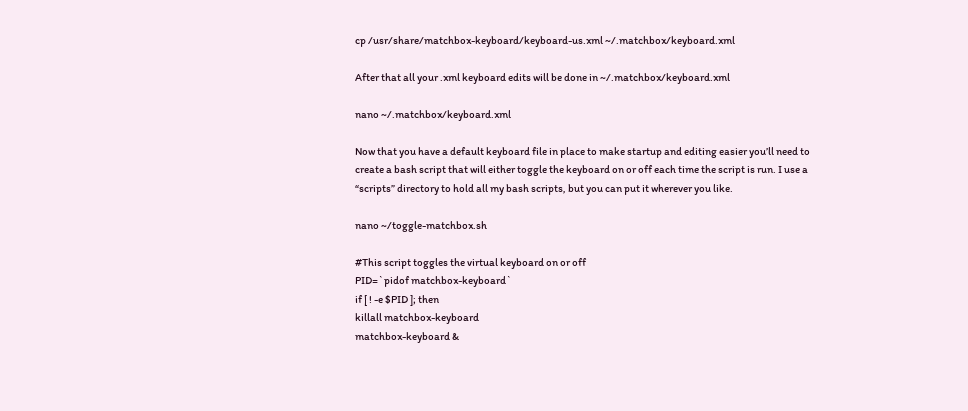cp /usr/share/matchbox-keyboard/keyboard-us.xml ~/.matchbox/keyboard.xml

After that all your .xml keyboard edits will be done in ~/.matchbox/keyboard.xml

nano ~/.matchbox/keyboard.xml

Now that you have a default keyboard file in place to make startup and editing easier you’ll need to create a bash script that will either toggle the keyboard on or off each time the script is run. I use a “scripts” directory to hold all my bash scripts, but you can put it wherever you like.

nano ~/toggle-matchbox.sh

#This script toggles the virtual keyboard on or off
PID=`pidof matchbox-keyboard`
if [ ! -e $PID ]; then
killall matchbox-keyboard
matchbox-keyboard &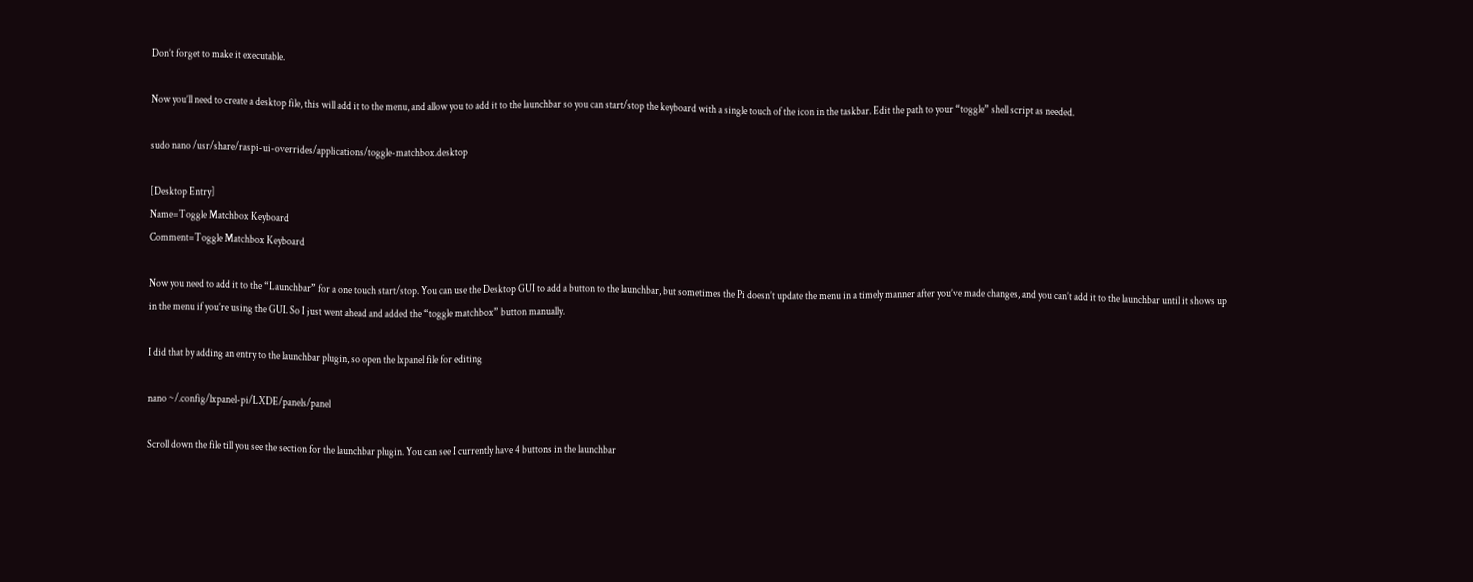Don’t forget to make it executable.

Now you’ll need to create a desktop file, this will add it to the menu, and allow you to add it to the launchbar so you can start/stop the keyboard with a single touch of the icon in the taskbar. Edit the path to your “toggle” shell script as needed.

sudo nano /usr/share/raspi-ui-overrides/applications/toggle-matchbox.desktop

[Desktop Entry]
Name=Toggle Matchbox Keyboard
Comment=Toggle Matchbox Keyboard

Now you need to add it to the “Launchbar” for a one touch start/stop. You can use the Desktop GUI to add a button to the launchbar, but sometimes the Pi doesn’t update the menu in a timely manner after you’ve made changes, and you can’t add it to the launchbar until it shows up in the menu if you’re using the GUI. So I just went ahead and added the “toggle matchbox” button manually.

I did that by adding an entry to the launchbar plugin, so open the lxpanel file for editing

nano ~/.config/lxpanel-pi/LXDE/panels/panel

Scroll down the file till you see the section for the launchbar plugin. You can see I currently have 4 buttons in the launchbar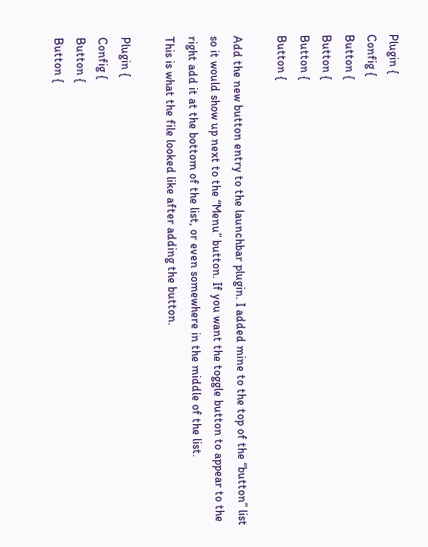Plugin {
Config {
Button {
Button {
Button {
Button {

Add the new button entry to the launchbar plugin. I added mine to the top of the “button” list so it would show up next to the “Menu” button. If you want the toggle button to appear to the right add it at the bottom of the list, or even somewhere in the middle of the list.
This is what the file looked like after adding the button.

Plugin {
Config {
Button {
Button {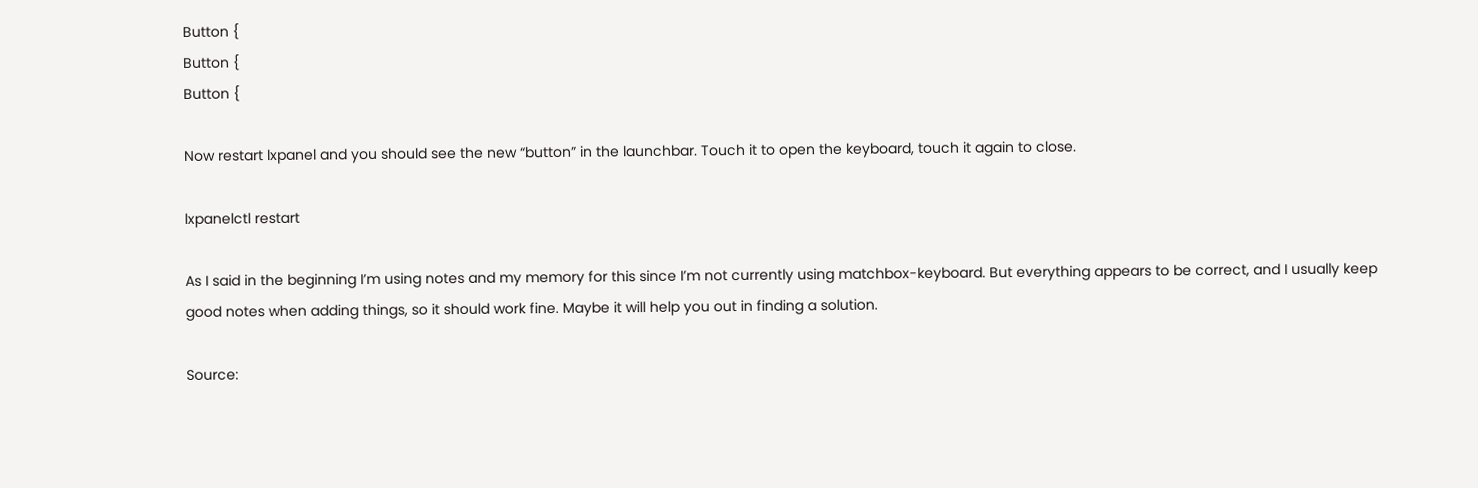Button {
Button {
Button {

Now restart lxpanel and you should see the new “button” in the launchbar. Touch it to open the keyboard, touch it again to close.

lxpanelctl restart

As I said in the beginning I’m using notes and my memory for this since I’m not currently using matchbox-keyboard. But everything appears to be correct, and I usually keep good notes when adding things, so it should work fine. Maybe it will help you out in finding a solution.

Source: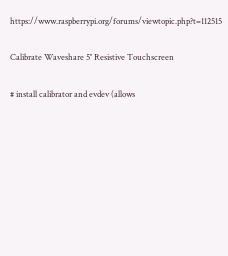https://www.raspberrypi.org/forums/viewtopic.php?t=112515

Calibrate Waveshare 5″ Resistive Touchscreen

# install calibrator and evdev (allows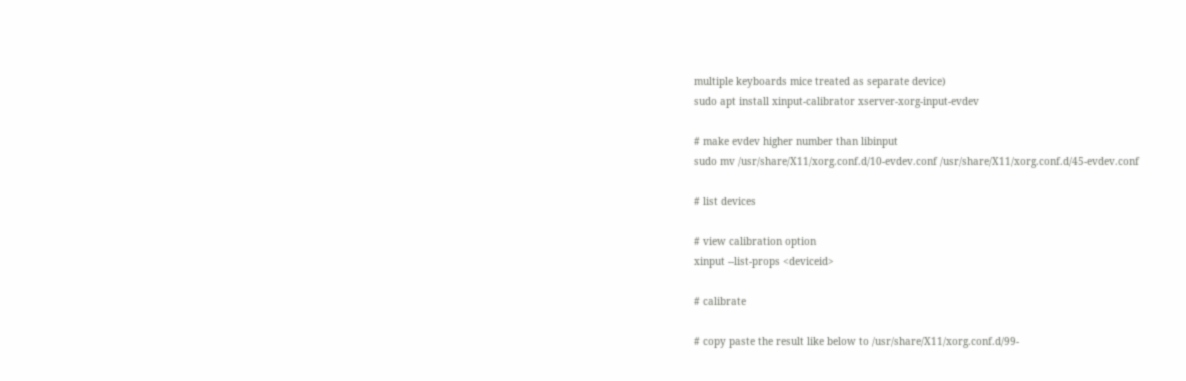multiple keyboards mice treated as separate device)
sudo apt install xinput-calibrator xserver-xorg-input-evdev

# make evdev higher number than libinput
sudo mv /usr/share/X11/xorg.conf.d/10-evdev.conf /usr/share/X11/xorg.conf.d/45-evdev.conf

# list devices

# view calibration option
xinput --list-props <deviceid>

# calibrate

# copy paste the result like below to /usr/share/X11/xorg.conf.d/99-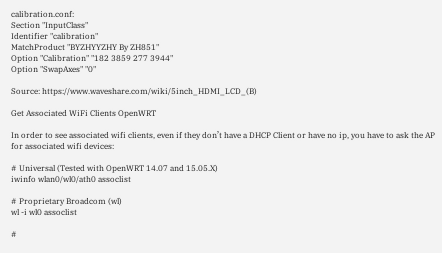calibration.conf:
Section "InputClass"
Identifier "calibration"
MatchProduct "BYZHYYZHY By ZH851"
Option "Calibration" "182 3859 277 3944"
Option "SwapAxes" "0"

Source: https://www.waveshare.com/wiki/5inch_HDMI_LCD_(B)

Get Associated WiFi Clients OpenWRT

In order to see associated wifi clients, even if they don’t have a DHCP Client or have no ip, you have to ask the AP for associated wifi devices:

# Universal (Tested with OpenWRT 14.07 and 15.05.X)
iwinfo wlan0/wl0/ath0 assoclist

# Proprietary Broadcom (wl)
wl -i wl0 assoclist

#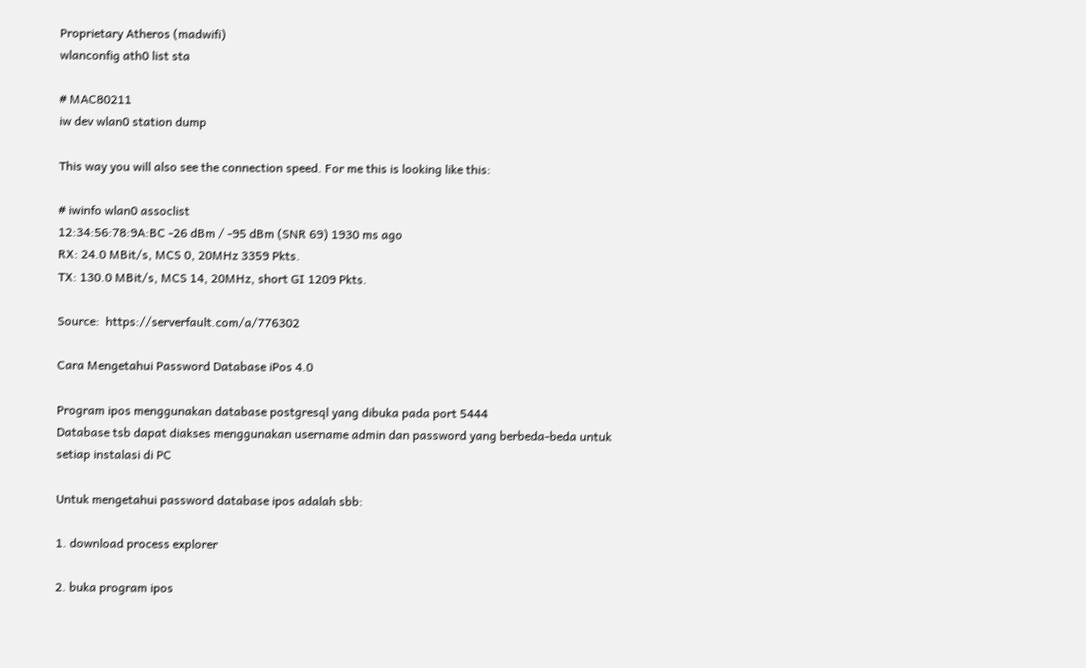Proprietary Atheros (madwifi)
wlanconfig ath0 list sta

# MAC80211
iw dev wlan0 station dump

This way you will also see the connection speed. For me this is looking like this:

# iwinfo wlan0 assoclist
12:34:56:78:9A:BC -26 dBm / -95 dBm (SNR 69) 1930 ms ago
RX: 24.0 MBit/s, MCS 0, 20MHz 3359 Pkts.
TX: 130.0 MBit/s, MCS 14, 20MHz, short GI 1209 Pkts.

Source:  https://serverfault.com/a/776302

Cara Mengetahui Password Database iPos 4.0

Program ipos menggunakan database postgresql yang dibuka pada port 5444
Database tsb dapat diakses menggunakan username admin dan password yang berbeda-beda untuk setiap instalasi di PC

Untuk mengetahui password database ipos adalah sbb:

1. download process explorer

2. buka program ipos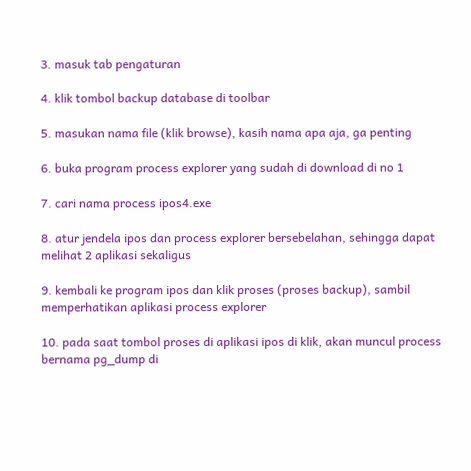3. masuk tab pengaturan

4. klik tombol backup database di toolbar

5. masukan nama file (klik browse), kasih nama apa aja, ga penting

6. buka program process explorer yang sudah di download di no 1

7. cari nama process ipos4.exe

8. atur jendela ipos dan process explorer bersebelahan, sehingga dapat melihat 2 aplikasi sekaligus

9. kembali ke program ipos dan klik proses (proses backup), sambil memperhatikan aplikasi process explorer

10. pada saat tombol proses di aplikasi ipos di klik, akan muncul process bernama pg_dump di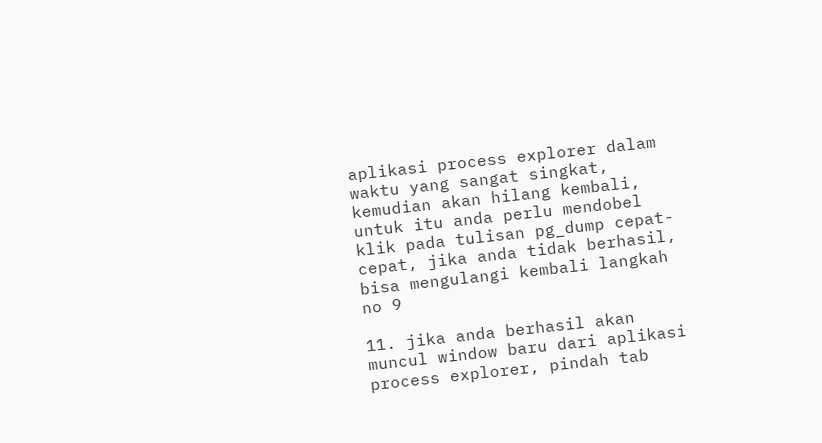aplikasi process explorer dalam waktu yang sangat singkat, kemudian akan hilang kembali, untuk itu anda perlu mendobel klik pada tulisan pg_dump cepat-cepat, jika anda tidak berhasil, bisa mengulangi kembali langkah no 9

11. jika anda berhasil akan muncul window baru dari aplikasi process explorer, pindah tab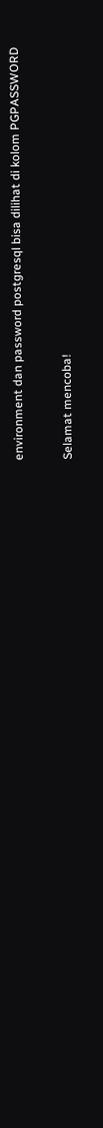environment dan password postgresql bisa dilihat di kolom PGPASSWORD

Selamat mencoba!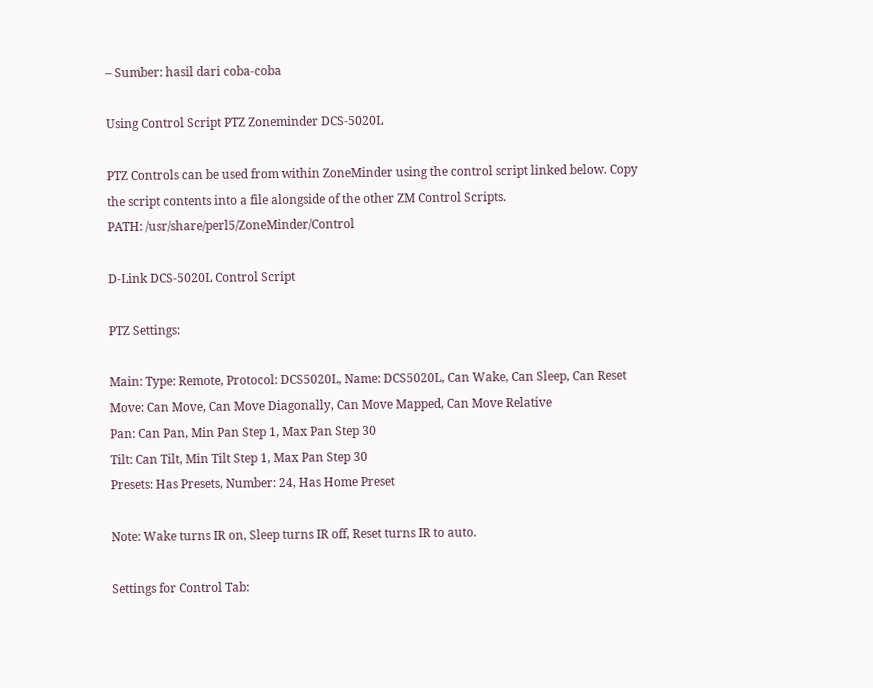– Sumber: hasil dari coba-coba

Using Control Script PTZ Zoneminder DCS-5020L

PTZ Controls can be used from within ZoneMinder using the control script linked below. Copy the script contents into a file alongside of the other ZM Control Scripts.
PATH: /usr/share/perl5/ZoneMinder/Control

D-Link DCS-5020L Control Script

PTZ Settings:

Main: Type: Remote, Protocol: DCS5020L, Name: DCS5020L, Can Wake, Can Sleep, Can Reset
Move: Can Move, Can Move Diagonally, Can Move Mapped, Can Move Relative
Pan: Can Pan, Min Pan Step 1, Max Pan Step 30
Tilt: Can Tilt, Min Tilt Step 1, Max Pan Step 30
Presets: Has Presets, Number: 24, Has Home Preset

Note: Wake turns IR on, Sleep turns IR off, Reset turns IR to auto.

Settings for Control Tab: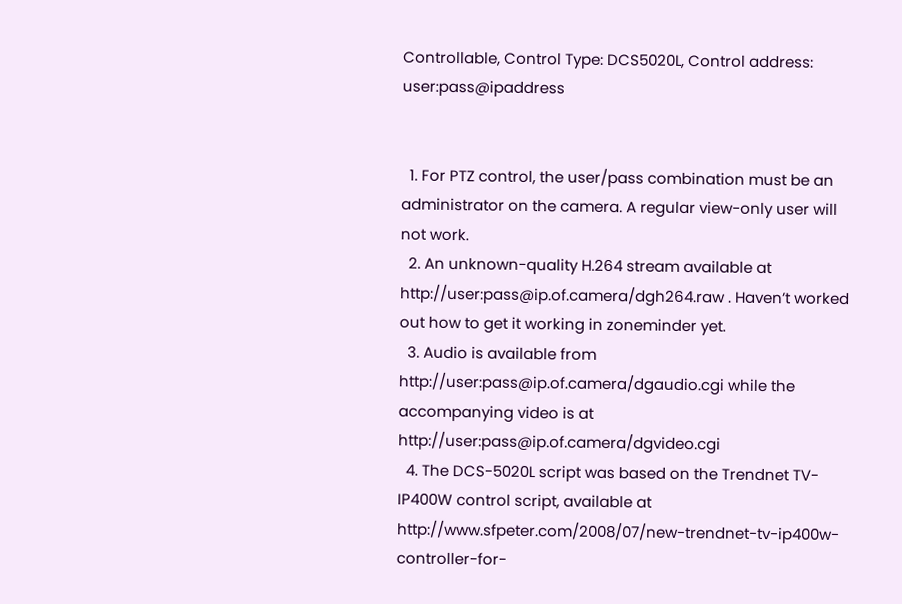Controllable, Control Type: DCS5020L, Control address: user:pass@ipaddress


  1. For PTZ control, the user/pass combination must be an administrator on the camera. A regular view-only user will not work.
  2. An unknown-quality H.264 stream available at http://user:pass@ip.of.camera/dgh264.raw . Haven’t worked out how to get it working in zoneminder yet.
  3. Audio is available from http://user:pass@ip.of.camera/dgaudio.cgi while the accompanying video is at http://user:pass@ip.of.camera/dgvideo.cgi
  4. The DCS-5020L script was based on the Trendnet TV-IP400W control script, available at http://www.sfpeter.com/2008/07/new-trendnet-tv-ip400w-controller-for-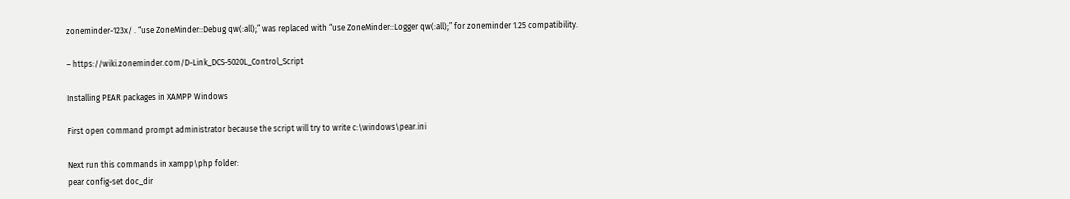zoneminder-123x/ . “use ZoneMinder::Debug qw(:all);” was replaced with “use ZoneMinder::Logger qw(:all);” for zoneminder 1.25 compatibility.

– https://wiki.zoneminder.com/D-Link_DCS-5020L_Control_Script

Installing PEAR packages in XAMPP Windows

First open command prompt administrator because the script will try to write c:\windows\pear.ini

Next run this commands in xampp\php folder:
pear config-set doc_dir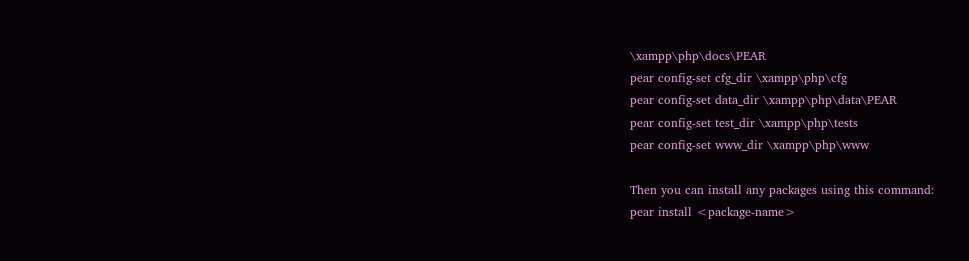\xampp\php\docs\PEAR
pear config-set cfg_dir \xampp\php\cfg
pear config-set data_dir \xampp\php\data\PEAR
pear config-set test_dir \xampp\php\tests
pear config-set www_dir \xampp\php\www

Then you can install any packages using this command:
pear install <package-name>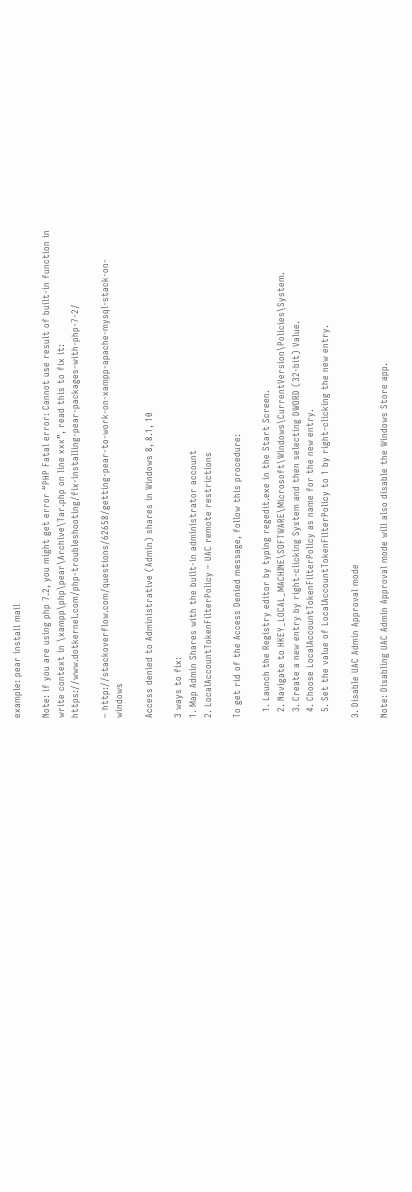example: pear install mail

Note: if you are using php 7.2, you might get error “PHP Fatal error: Cannot use result of built-in function in write context in \xampp\php\pear\Archive\Tar.php on line xxx”, read this to fix it: https://www.dotkernel.com/php-troubleshooting/fix-installing-pear-packages-with-php-7-2/

– http://stackoverflow.com/questions/62658/getting-pear-to-work-on-xampp-apache-mysql-stack-on-windows

Access denied to Administrative (Admin) shares in Windows 8, 8.1, 10

3 ways to fix:
1. Map Admin Shares with the built-in administrator account
2. LocalAccountTokenFilterPolicy – UAC remote restrictions

To get rid of the Access Denied message, follow this procedure:

  1. Launch the Registry editor by typing regedit.exe in the Start Screen.
  2. Navigate to HKEY_LOCAL_MACHINE\SOFTWARE\Microsoft\Windows\CurrentVersion\Policies\System.
  3. Create a new entry by right-clicking System and then selecting DWORD (32-bit) Value.
  4. Choose LocalAccountTokenFilterPolicy as name for the new entry.
  5. Set the value of LocalAccountTokenFilterPolicy to 1 by right-clicking the new entry.

3. Disable UAC Admin Approval mode

Note: Disabling UAC Admin Approval mode will also disable the Windows Store app.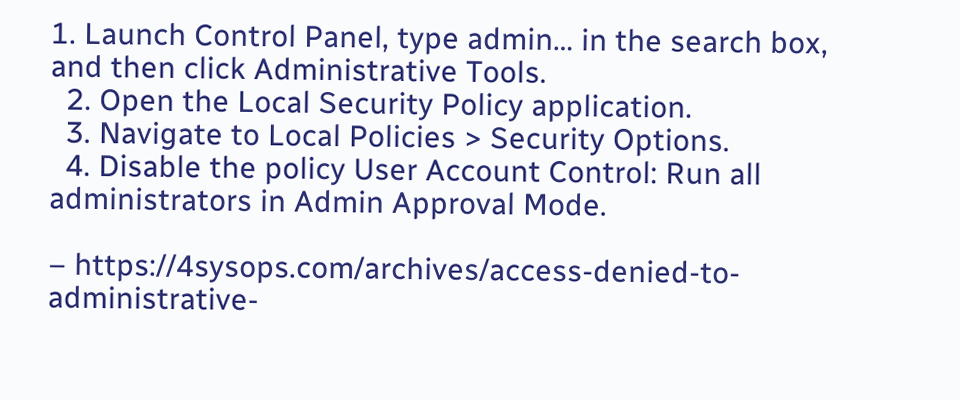1. Launch Control Panel, type admin… in the search box, and then click Administrative Tools.
  2. Open the Local Security Policy application.
  3. Navigate to Local Policies > Security Options.
  4. Disable the policy User Account Control: Run all administrators in Admin Approval Mode.

– https://4sysops.com/archives/access-denied-to-administrative-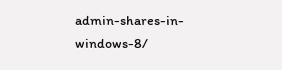admin-shares-in-windows-8/